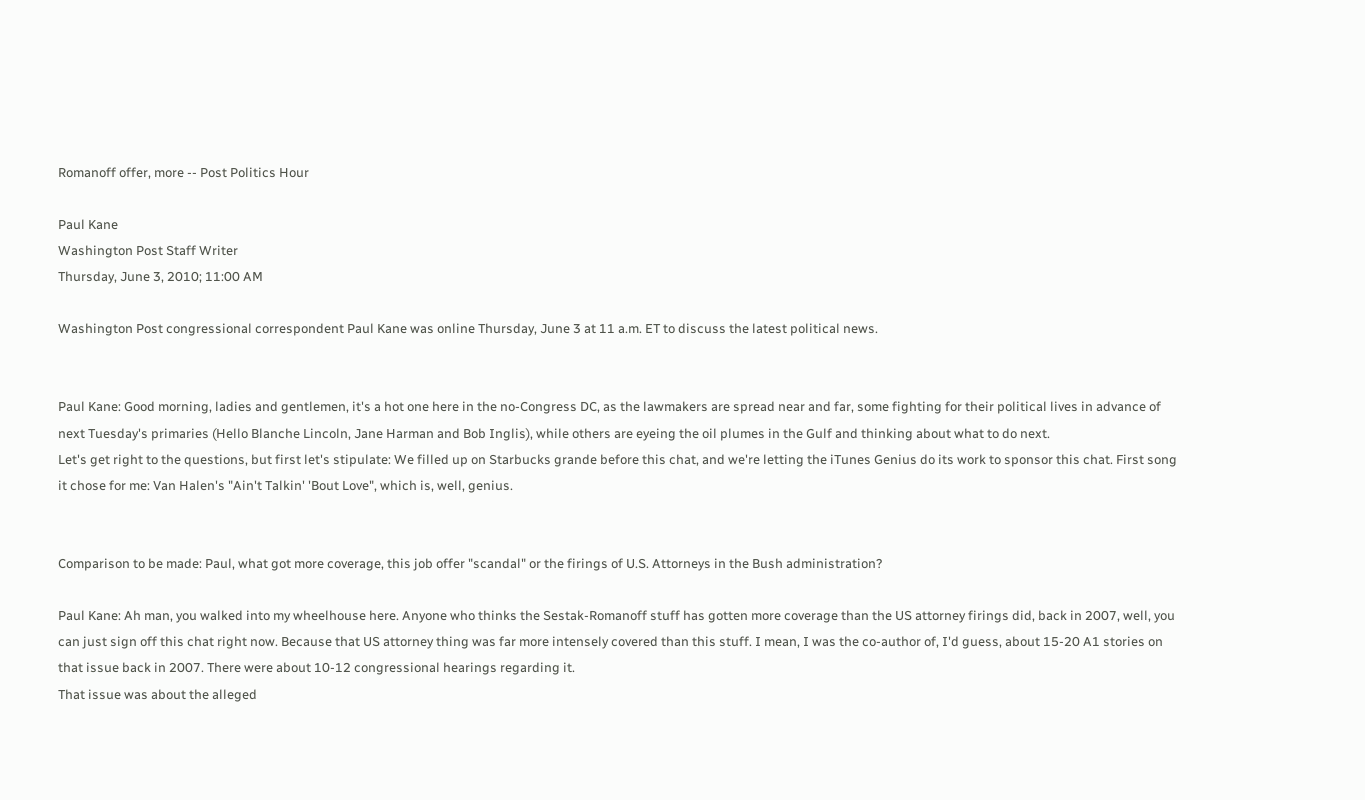Romanoff offer, more -- Post Politics Hour

Paul Kane
Washington Post Staff Writer
Thursday, June 3, 2010; 11:00 AM

Washington Post congressional correspondent Paul Kane was online Thursday, June 3 at 11 a.m. ET to discuss the latest political news.


Paul Kane: Good morning, ladies and gentlemen, it's a hot one here in the no-Congress DC, as the lawmakers are spread near and far, some fighting for their political lives in advance of next Tuesday's primaries (Hello Blanche Lincoln, Jane Harman and Bob Inglis), while others are eyeing the oil plumes in the Gulf and thinking about what to do next.
Let's get right to the questions, but first let's stipulate: We filled up on Starbucks grande before this chat, and we're letting the iTunes Genius do its work to sponsor this chat. First song it chose for me: Van Halen's "Ain't Talkin' 'Bout Love", which is, well, genius.


Comparison to be made: Paul, what got more coverage, this job offer "scandal" or the firings of U.S. Attorneys in the Bush administration?

Paul Kane: Ah man, you walked into my wheelhouse here. Anyone who thinks the Sestak-Romanoff stuff has gotten more coverage than the US attorney firings did, back in 2007, well, you can just sign off this chat right now. Because that US attorney thing was far more intensely covered than this stuff. I mean, I was the co-author of, I'd guess, about 15-20 A1 stories on that issue back in 2007. There were about 10-12 congressional hearings regarding it.
That issue was about the alleged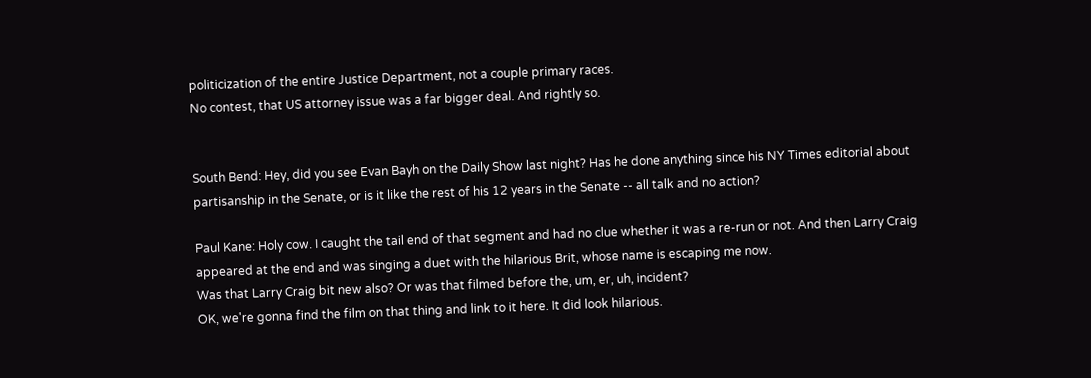politicization of the entire Justice Department, not a couple primary races.
No contest, that US attorney issue was a far bigger deal. And rightly so.


South Bend: Hey, did you see Evan Bayh on the Daily Show last night? Has he done anything since his NY Times editorial about partisanship in the Senate, or is it like the rest of his 12 years in the Senate -- all talk and no action?

Paul Kane: Holy cow. I caught the tail end of that segment and had no clue whether it was a re-run or not. And then Larry Craig appeared at the end and was singing a duet with the hilarious Brit, whose name is escaping me now.
Was that Larry Craig bit new also? Or was that filmed before the, um, er, uh, incident?
OK, we're gonna find the film on that thing and link to it here. It did look hilarious.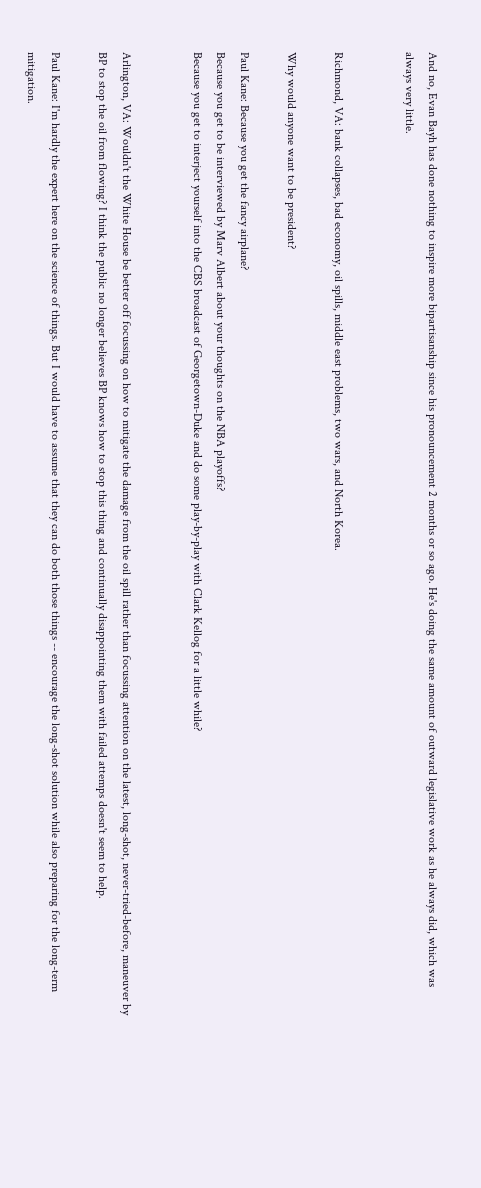And no, Evan Bayh has done nothing to inspire more bipartisanship since his pronouncement 2 months or so ago. He's doing the same amount of outward legislative work as he always did, which was always very little.


Richmond, VA: bank collapses, bad economy, oil spills, middle east problems, two wars, and North Korea.

Why would anyone want to be president?

Paul Kane: Because you get the fancy airplane?
Because you get to be interviewed by Marv Albert about your thoughts on the NBA playoffs?
Because you get to interject yourself into the CBS broadcast of Georgetown-Duke and do some play-by-play with Clark Kellog for a little while?


Arlington, VA: Wouldn't the White House be better off focussing on how to mitigate the damage from the oil spill rather than focussing attention on the latest, long-shot, never-tried-before, maneuver by BP to stop the oil from flowing? I think the public no longer believes BP knows how to stop this thing and continually disappointing them with failed attemps doesn't seem to help.

Paul Kane: I'm hardly the expert here on the science of things. But I would have to assume that they can do both those things -- encourage the long-shot solution while also preparing for the long-term mitigation.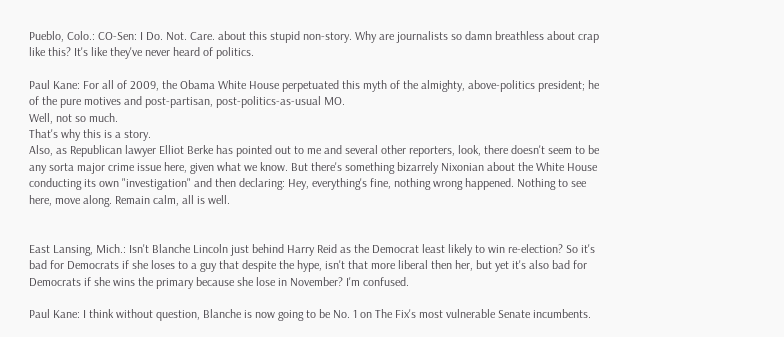Pueblo, Colo.: CO-Sen: I Do. Not. Care. about this stupid non-story. Why are journalists so damn breathless about crap like this? It's like they've never heard of politics.

Paul Kane: For all of 2009, the Obama White House perpetuated this myth of the almighty, above-politics president; he of the pure motives and post-partisan, post-politics-as-usual MO.
Well, not so much.
That's why this is a story.
Also, as Republican lawyer Elliot Berke has pointed out to me and several other reporters, look, there doesn't seem to be any sorta major crime issue here, given what we know. But there's something bizarrely Nixonian about the White House conducting its own "investigation" and then declaring: Hey, everything's fine, nothing wrong happened. Nothing to see here, move along. Remain calm, all is well.


East Lansing, Mich.: Isn't Blanche Lincoln just behind Harry Reid as the Democrat least likely to win re-election? So it's bad for Democrats if she loses to a guy that despite the hype, isn't that more liberal then her, but yet it's also bad for Democrats if she wins the primary because she lose in November? I'm confused.

Paul Kane: I think without question, Blanche is now going to be No. 1 on The Fix's most vulnerable Senate incumbents.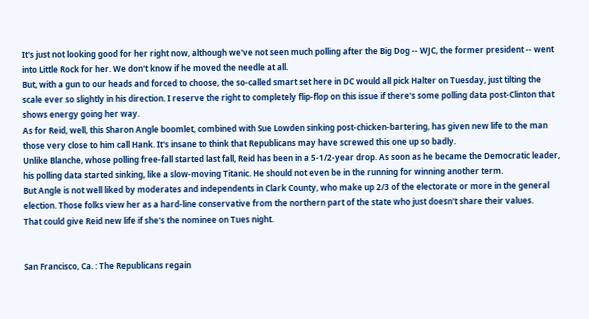It's just not looking good for her right now, although we've not seen much polling after the Big Dog -- WJC, the former president -- went into Little Rock for her. We don't know if he moved the needle at all.
But, with a gun to our heads and forced to choose, the so-called smart set here in DC would all pick Halter on Tuesday, just tilting the scale ever so slightly in his direction. I reserve the right to completely flip-flop on this issue if there's some polling data post-Clinton that shows energy going her way.
As for Reid, well, this Sharon Angle boomlet, combined with Sue Lowden sinking post-chicken-bartering, has given new life to the man those very close to him call Hank. It's insane to think that Republicans may have screwed this one up so badly.
Unlike Blanche, whose polling free-fall started last fall, Reid has been in a 5-1/2-year drop. As soon as he became the Democratic leader, his polling data started sinking, like a slow-moving Titanic. He should not even be in the running for winning another term.
But Angle is not well liked by moderates and independents in Clark County, who make up 2/3 of the electorate or more in the general election. Those folks view her as a hard-line conservative from the northern part of the state who just doesn't share their values.
That could give Reid new life if she's the nominee on Tues night.


San Francisco, Ca. : The Republicans regain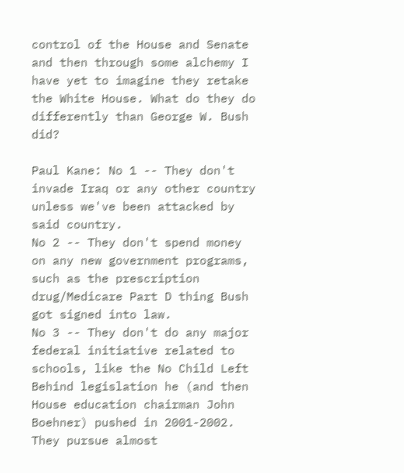control of the House and Senate and then through some alchemy I have yet to imagine they retake the White House. What do they do differently than George W. Bush did?

Paul Kane: No 1 -- They don't invade Iraq or any other country unless we've been attacked by said country.
No 2 -- They don't spend money on any new government programs, such as the prescription drug/Medicare Part D thing Bush got signed into law.
No 3 -- They don't do any major federal initiative related to schools, like the No Child Left Behind legislation he (and then House education chairman John Boehner) pushed in 2001-2002.
They pursue almost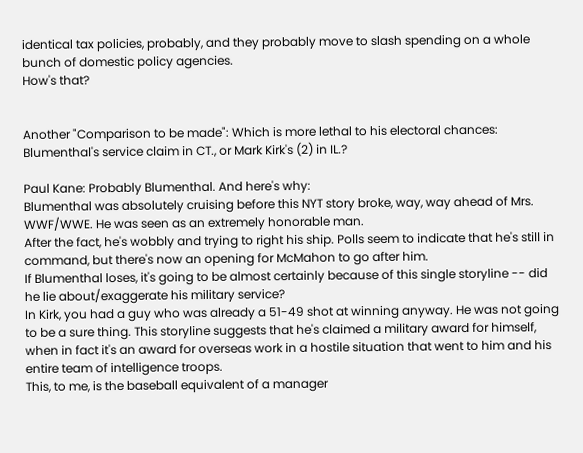identical tax policies, probably, and they probably move to slash spending on a whole bunch of domestic policy agencies.
How's that?


Another "Comparison to be made": Which is more lethal to his electoral chances: Blumenthal's service claim in CT., or Mark Kirk's (2) in IL.?

Paul Kane: Probably Blumenthal. And here's why:
Blumenthal was absolutely cruising before this NYT story broke, way, way ahead of Mrs. WWF/WWE. He was seen as an extremely honorable man.
After the fact, he's wobbly and trying to right his ship. Polls seem to indicate that he's still in command, but there's now an opening for McMahon to go after him.
If Blumenthal loses, it's going to be almost certainly because of this single storyline -- did he lie about/exaggerate his military service?
In Kirk, you had a guy who was already a 51-49 shot at winning anyway. He was not going to be a sure thing. This storyline suggests that he's claimed a military award for himself, when in fact it's an award for overseas work in a hostile situation that went to him and his entire team of intelligence troops.
This, to me, is the baseball equivalent of a manager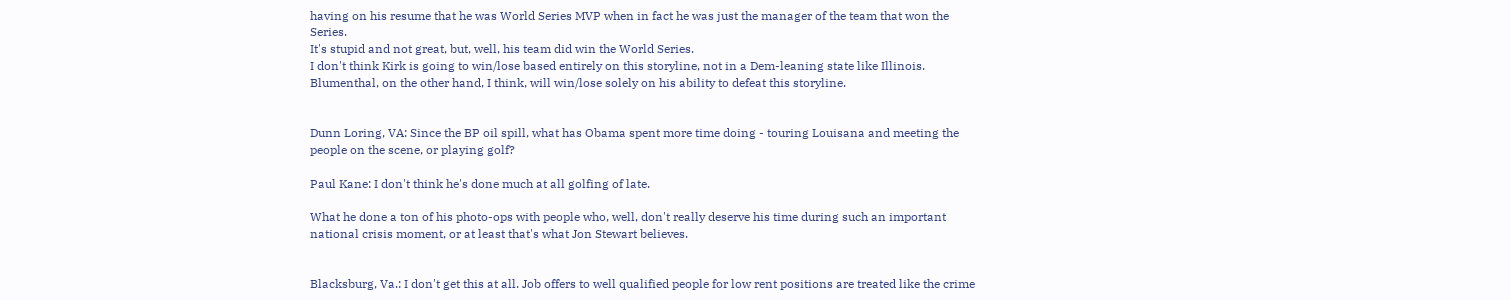having on his resume that he was World Series MVP when in fact he was just the manager of the team that won the Series.
It's stupid and not great, but, well, his team did win the World Series.
I don't think Kirk is going to win/lose based entirely on this storyline, not in a Dem-leaning state like Illinois.
Blumenthal, on the other hand, I think, will win/lose solely on his ability to defeat this storyline.


Dunn Loring, VA: Since the BP oil spill, what has Obama spent more time doing - touring Louisana and meeting the people on the scene, or playing golf?

Paul Kane: I don't think he's done much at all golfing of late.

What he done a ton of his photo-ops with people who, well, don't really deserve his time during such an important national crisis moment, or at least that's what Jon Stewart believes.


Blacksburg, Va.: I don't get this at all. Job offers to well qualified people for low rent positions are treated like the crime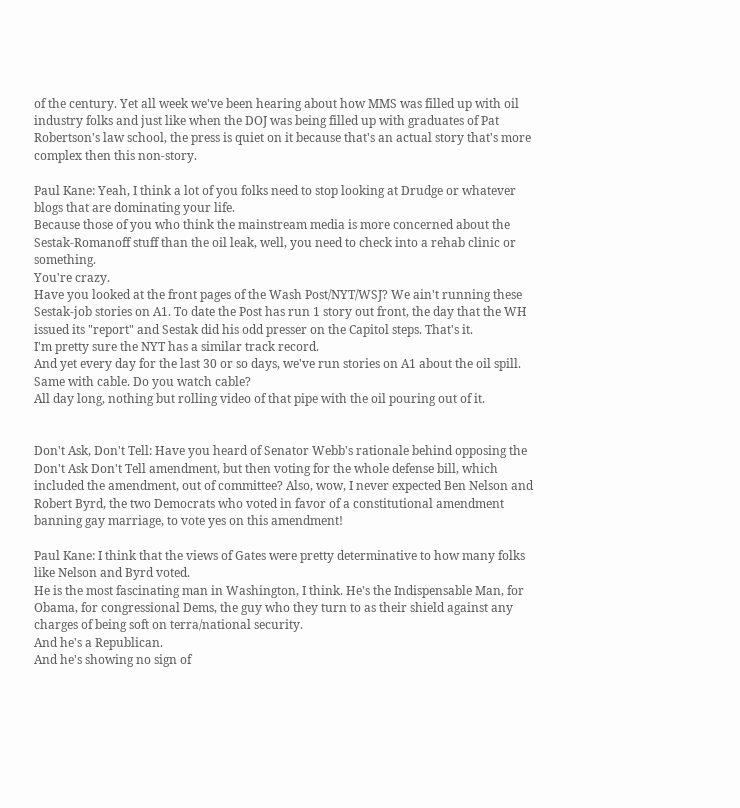of the century. Yet all week we've been hearing about how MMS was filled up with oil industry folks and just like when the DOJ was being filled up with graduates of Pat Robertson's law school, the press is quiet on it because that's an actual story that's more complex then this non-story.

Paul Kane: Yeah, I think a lot of you folks need to stop looking at Drudge or whatever blogs that are dominating your life.
Because those of you who think the mainstream media is more concerned about the Sestak-Romanoff stuff than the oil leak, well, you need to check into a rehab clinic or something.
You're crazy.
Have you looked at the front pages of the Wash Post/NYT/WSJ? We ain't running these Sestak-job stories on A1. To date the Post has run 1 story out front, the day that the WH issued its "report" and Sestak did his odd presser on the Capitol steps. That's it.
I'm pretty sure the NYT has a similar track record.
And yet every day for the last 30 or so days, we've run stories on A1 about the oil spill.
Same with cable. Do you watch cable?
All day long, nothing but rolling video of that pipe with the oil pouring out of it.


Don't Ask, Don't Tell: Have you heard of Senator Webb's rationale behind opposing the Don't Ask Don't Tell amendment, but then voting for the whole defense bill, which included the amendment, out of committee? Also, wow, I never expected Ben Nelson and Robert Byrd, the two Democrats who voted in favor of a constitutional amendment banning gay marriage, to vote yes on this amendment!

Paul Kane: I think that the views of Gates were pretty determinative to how many folks like Nelson and Byrd voted.
He is the most fascinating man in Washington, I think. He's the Indispensable Man, for Obama, for congressional Dems, the guy who they turn to as their shield against any charges of being soft on terra/national security.
And he's a Republican.
And he's showing no sign of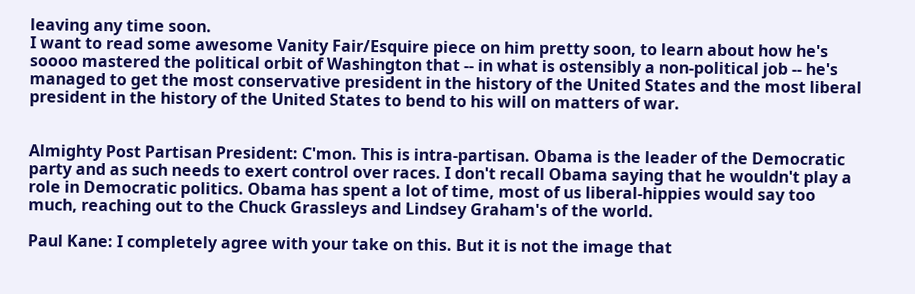leaving any time soon.
I want to read some awesome Vanity Fair/Esquire piece on him pretty soon, to learn about how he's soooo mastered the political orbit of Washington that -- in what is ostensibly a non-political job -- he's managed to get the most conservative president in the history of the United States and the most liberal president in the history of the United States to bend to his will on matters of war.


Almighty Post Partisan President: C'mon. This is intra-partisan. Obama is the leader of the Democratic party and as such needs to exert control over races. I don't recall Obama saying that he wouldn't play a role in Democratic politics. Obama has spent a lot of time, most of us liberal-hippies would say too much, reaching out to the Chuck Grassleys and Lindsey Graham's of the world.

Paul Kane: I completely agree with your take on this. But it is not the image that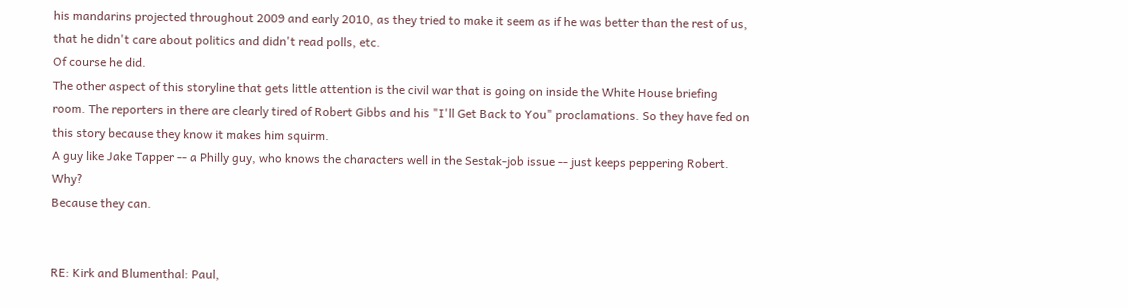his mandarins projected throughout 2009 and early 2010, as they tried to make it seem as if he was better than the rest of us, that he didn't care about politics and didn't read polls, etc.
Of course he did.
The other aspect of this storyline that gets little attention is the civil war that is going on inside the White House briefing room. The reporters in there are clearly tired of Robert Gibbs and his "I'll Get Back to You" proclamations. So they have fed on this story because they know it makes him squirm.
A guy like Jake Tapper -- a Philly guy, who knows the characters well in the Sestak-job issue -- just keeps peppering Robert. Why?
Because they can.


RE: Kirk and Blumenthal: Paul,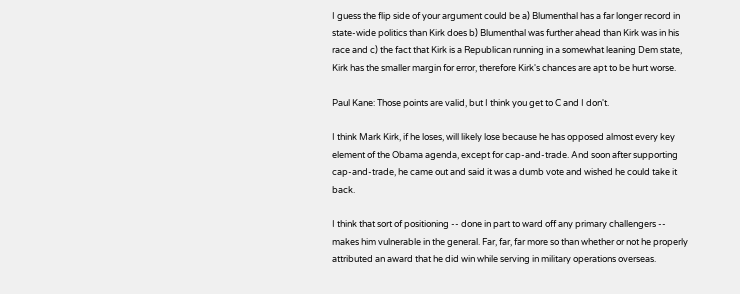I guess the flip side of your argument could be a) Blumenthal has a far longer record in state-wide politics than Kirk does b) Blumenthal was further ahead than Kirk was in his race and c) the fact that Kirk is a Republican running in a somewhat leaning Dem state, Kirk has the smaller margin for error, therefore Kirk's chances are apt to be hurt worse.

Paul Kane: Those points are valid, but I think you get to C and I don't.

I think Mark Kirk, if he loses, will likely lose because he has opposed almost every key element of the Obama agenda, except for cap-and-trade. And soon after supporting cap-and-trade, he came out and said it was a dumb vote and wished he could take it back.

I think that sort of positioning -- done in part to ward off any primary challengers -- makes him vulnerable in the general. Far, far, far more so than whether or not he properly attributed an award that he did win while serving in military operations overseas.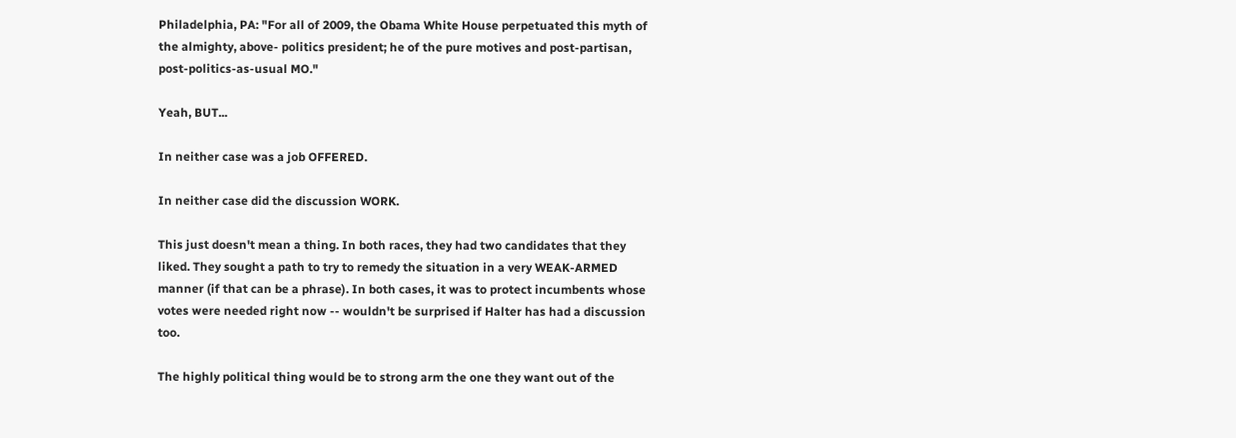Philadelphia, PA: "For all of 2009, the Obama White House perpetuated this myth of the almighty, above- politics president; he of the pure motives and post-partisan, post-politics-as-usual MO."

Yeah, BUT...

In neither case was a job OFFERED.

In neither case did the discussion WORK.

This just doesn't mean a thing. In both races, they had two candidates that they liked. They sought a path to try to remedy the situation in a very WEAK-ARMED manner (if that can be a phrase). In both cases, it was to protect incumbents whose votes were needed right now -- wouldn't be surprised if Halter has had a discussion too.

The highly political thing would be to strong arm the one they want out of the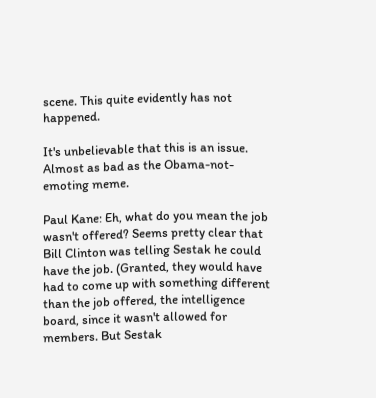scene. This quite evidently has not happened.

It's unbelievable that this is an issue. Almost as bad as the Obama-not-emoting meme.

Paul Kane: Eh, what do you mean the job wasn't offered? Seems pretty clear that Bill Clinton was telling Sestak he could have the job. (Granted, they would have had to come up with something different than the job offered, the intelligence board, since it wasn't allowed for members. But Sestak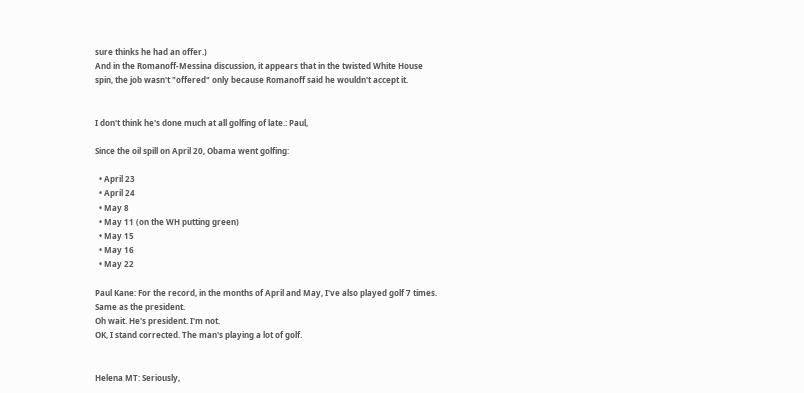sure thinks he had an offer.)
And in the Romanoff-Messina discussion, it appears that in the twisted White House spin, the job wasn't "offered" only because Romanoff said he wouldn't accept it.


I don't think he's done much at all golfing of late.: Paul,

Since the oil spill on April 20, Obama went golfing:

  • April 23
  • April 24
  • May 8
  • May 11 (on the WH putting green)
  • May 15
  • May 16
  • May 22

Paul Kane: For the record, in the months of April and May, I've also played golf 7 times. Same as the president.
Oh wait. He's president. I'm not.
OK, I stand corrected. The man's playing a lot of golf.


Helena MT: Seriously,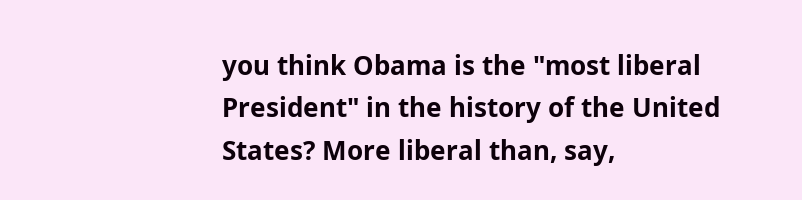you think Obama is the "most liberal President" in the history of the United States? More liberal than, say,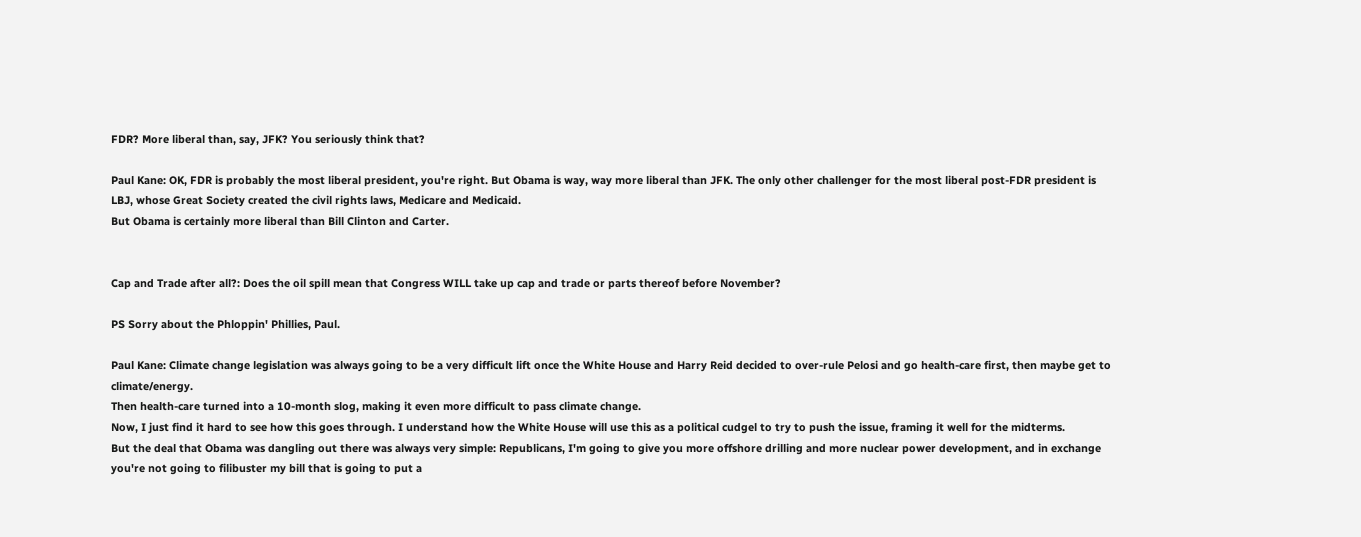FDR? More liberal than, say, JFK? You seriously think that?

Paul Kane: OK, FDR is probably the most liberal president, you're right. But Obama is way, way more liberal than JFK. The only other challenger for the most liberal post-FDR president is LBJ, whose Great Society created the civil rights laws, Medicare and Medicaid.
But Obama is certainly more liberal than Bill Clinton and Carter.


Cap and Trade after all?: Does the oil spill mean that Congress WILL take up cap and trade or parts thereof before November?

PS Sorry about the Phloppin' Phillies, Paul.

Paul Kane: Climate change legislation was always going to be a very difficult lift once the White House and Harry Reid decided to over-rule Pelosi and go health-care first, then maybe get to climate/energy.
Then health-care turned into a 10-month slog, making it even more difficult to pass climate change.
Now, I just find it hard to see how this goes through. I understand how the White House will use this as a political cudgel to try to push the issue, framing it well for the midterms.
But the deal that Obama was dangling out there was always very simple: Republicans, I'm going to give you more offshore drilling and more nuclear power development, and in exchange you're not going to filibuster my bill that is going to put a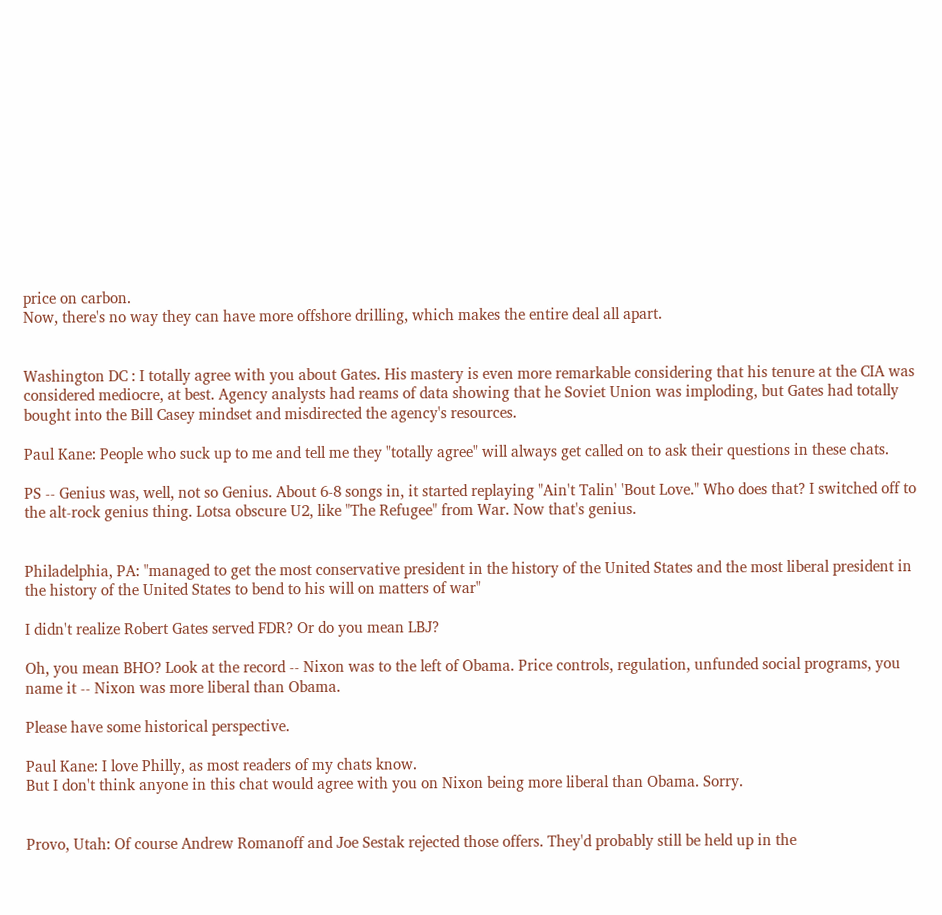price on carbon.
Now, there's no way they can have more offshore drilling, which makes the entire deal all apart.


Washington DC : I totally agree with you about Gates. His mastery is even more remarkable considering that his tenure at the CIA was considered mediocre, at best. Agency analysts had reams of data showing that he Soviet Union was imploding, but Gates had totally bought into the Bill Casey mindset and misdirected the agency's resources.

Paul Kane: People who suck up to me and tell me they "totally agree" will always get called on to ask their questions in these chats.

PS -- Genius was, well, not so Genius. About 6-8 songs in, it started replaying "Ain't Talin' 'Bout Love." Who does that? I switched off to the alt-rock genius thing. Lotsa obscure U2, like "The Refugee" from War. Now that's genius.


Philadelphia, PA: "managed to get the most conservative president in the history of the United States and the most liberal president in the history of the United States to bend to his will on matters of war"

I didn't realize Robert Gates served FDR? Or do you mean LBJ?

Oh, you mean BHO? Look at the record -- Nixon was to the left of Obama. Price controls, regulation, unfunded social programs, you name it -- Nixon was more liberal than Obama.

Please have some historical perspective.

Paul Kane: I love Philly, as most readers of my chats know.
But I don't think anyone in this chat would agree with you on Nixon being more liberal than Obama. Sorry.


Provo, Utah: Of course Andrew Romanoff and Joe Sestak rejected those offers. They'd probably still be held up in the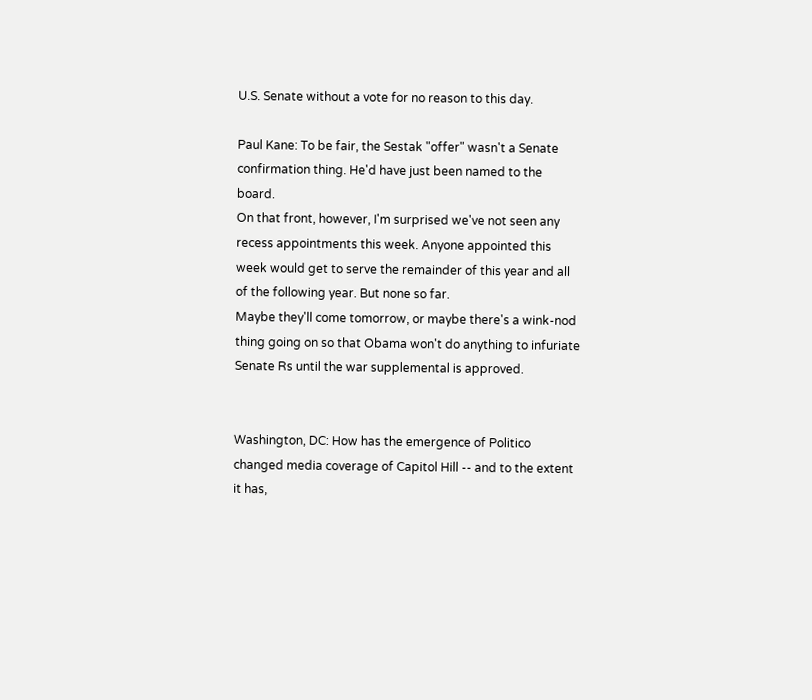U.S. Senate without a vote for no reason to this day.

Paul Kane: To be fair, the Sestak "offer" wasn't a Senate confirmation thing. He'd have just been named to the board.
On that front, however, I'm surprised we've not seen any recess appointments this week. Anyone appointed this week would get to serve the remainder of this year and all of the following year. But none so far.
Maybe they'll come tomorrow, or maybe there's a wink-nod thing going on so that Obama won't do anything to infuriate Senate Rs until the war supplemental is approved.


Washington, DC: How has the emergence of Politico changed media coverage of Capitol Hill -- and to the extent it has,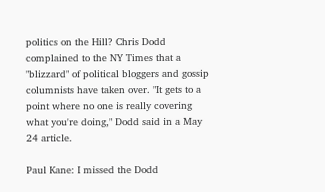politics on the Hill? Chris Dodd complained to the NY Times that a "blizzard" of political bloggers and gossip columnists have taken over. "It gets to a point where no one is really covering what you're doing," Dodd said in a May 24 article.

Paul Kane: I missed the Dodd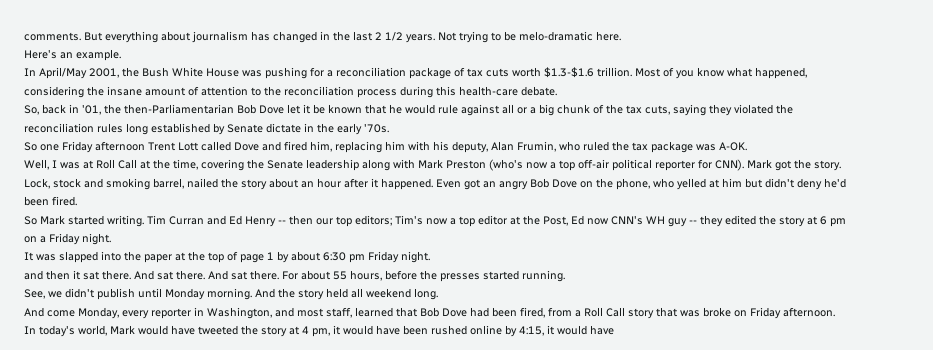comments. But everything about journalism has changed in the last 2 1/2 years. Not trying to be melo-dramatic here.
Here's an example.
In April/May 2001, the Bush White House was pushing for a reconciliation package of tax cuts worth $1.3-$1.6 trillion. Most of you know what happened, considering the insane amount of attention to the reconciliation process during this health-care debate.
So, back in '01, the then-Parliamentarian Bob Dove let it be known that he would rule against all or a big chunk of the tax cuts, saying they violated the reconciliation rules long established by Senate dictate in the early '70s.
So one Friday afternoon Trent Lott called Dove and fired him, replacing him with his deputy, Alan Frumin, who ruled the tax package was A-OK.
Well, I was at Roll Call at the time, covering the Senate leadership along with Mark Preston (who's now a top off-air political reporter for CNN). Mark got the story. Lock, stock and smoking barrel, nailed the story about an hour after it happened. Even got an angry Bob Dove on the phone, who yelled at him but didn't deny he'd been fired.
So Mark started writing. Tim Curran and Ed Henry -- then our top editors; Tim's now a top editor at the Post, Ed now CNN's WH guy -- they edited the story at 6 pm on a Friday night.
It was slapped into the paper at the top of page 1 by about 6:30 pm Friday night.
and then it sat there. And sat there. And sat there. For about 55 hours, before the presses started running.
See, we didn't publish until Monday morning. And the story held all weekend long.
And come Monday, every reporter in Washington, and most staff, learned that Bob Dove had been fired, from a Roll Call story that was broke on Friday afternoon.
In today's world, Mark would have tweeted the story at 4 pm, it would have been rushed online by 4:15, it would have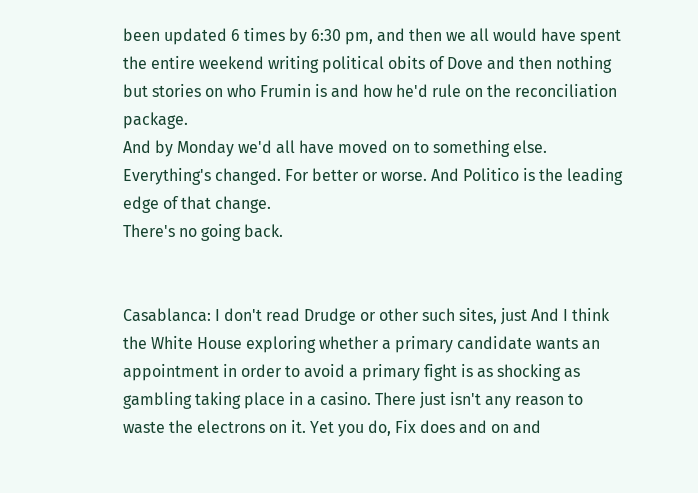been updated 6 times by 6:30 pm, and then we all would have spent the entire weekend writing political obits of Dove and then nothing but stories on who Frumin is and how he'd rule on the reconciliation package.
And by Monday we'd all have moved on to something else.
Everything's changed. For better or worse. And Politico is the leading edge of that change.
There's no going back.


Casablanca: I don't read Drudge or other such sites, just And I think the White House exploring whether a primary candidate wants an appointment in order to avoid a primary fight is as shocking as gambling taking place in a casino. There just isn't any reason to waste the electrons on it. Yet you do, Fix does and on and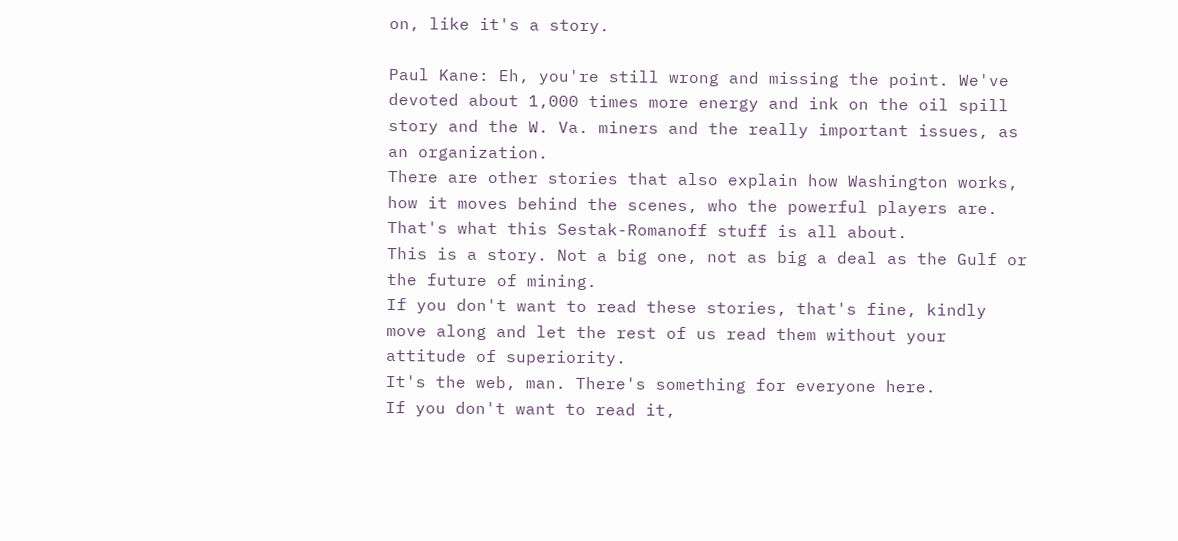on, like it's a story.

Paul Kane: Eh, you're still wrong and missing the point. We've devoted about 1,000 times more energy and ink on the oil spill story and the W. Va. miners and the really important issues, as an organization.
There are other stories that also explain how Washington works, how it moves behind the scenes, who the powerful players are. That's what this Sestak-Romanoff stuff is all about.
This is a story. Not a big one, not as big a deal as the Gulf or the future of mining.
If you don't want to read these stories, that's fine, kindly move along and let the rest of us read them without your attitude of superiority.
It's the web, man. There's something for everyone here.
If you don't want to read it,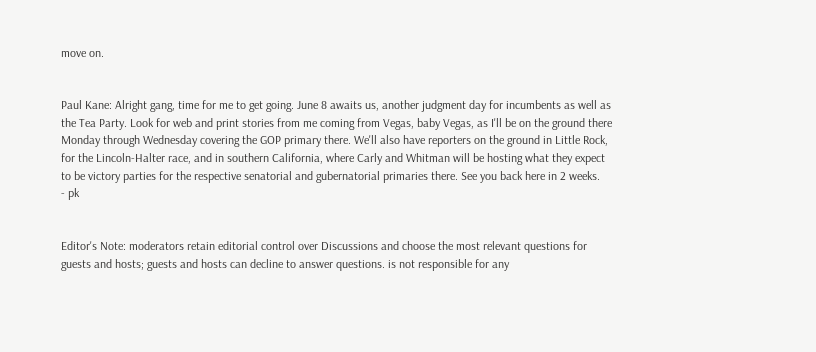move on.


Paul Kane: Alright gang, time for me to get going. June 8 awaits us, another judgment day for incumbents as well as the Tea Party. Look for web and print stories from me coming from Vegas, baby Vegas, as I'll be on the ground there Monday through Wednesday covering the GOP primary there. We'll also have reporters on the ground in Little Rock, for the Lincoln-Halter race, and in southern California, where Carly and Whitman will be hosting what they expect to be victory parties for the respective senatorial and gubernatorial primaries there. See you back here in 2 weeks.
- pk


Editor's Note: moderators retain editorial control over Discussions and choose the most relevant questions for guests and hosts; guests and hosts can decline to answer questions. is not responsible for any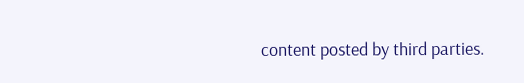content posted by third parties.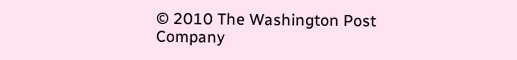© 2010 The Washington Post Company